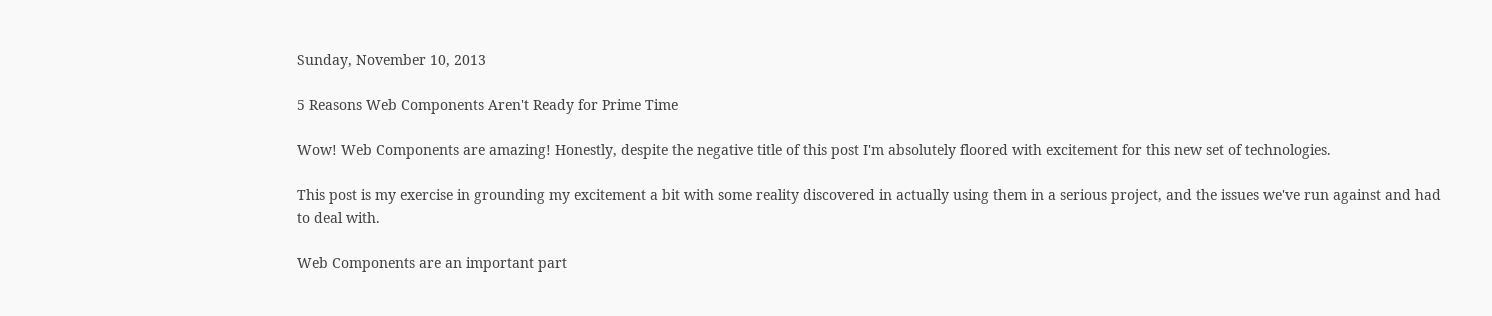Sunday, November 10, 2013

5 Reasons Web Components Aren't Ready for Prime Time

Wow! Web Components are amazing! Honestly, despite the negative title of this post I'm absolutely floored with excitement for this new set of technologies.

This post is my exercise in grounding my excitement a bit with some reality discovered in actually using them in a serious project, and the issues we've run against and had to deal with.

Web Components are an important part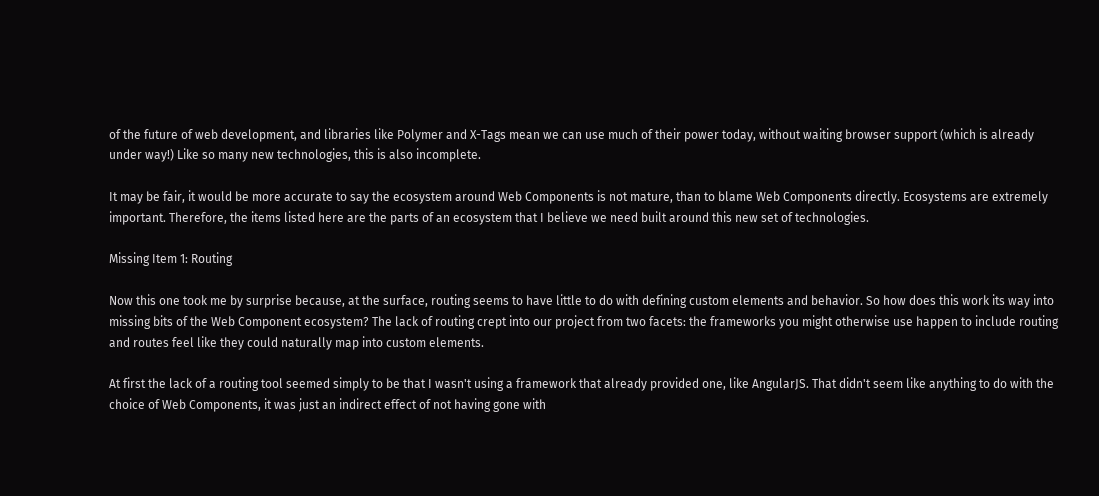of the future of web development, and libraries like Polymer and X-Tags mean we can use much of their power today, without waiting browser support (which is already under way!) Like so many new technologies, this is also incomplete.

It may be fair, it would be more accurate to say the ecosystem around Web Components is not mature, than to blame Web Components directly. Ecosystems are extremely important. Therefore, the items listed here are the parts of an ecosystem that I believe we need built around this new set of technologies.

Missing Item 1: Routing

Now this one took me by surprise because, at the surface, routing seems to have little to do with defining custom elements and behavior. So how does this work its way into missing bits of the Web Component ecosystem? The lack of routing crept into our project from two facets: the frameworks you might otherwise use happen to include routing and routes feel like they could naturally map into custom elements.

At first the lack of a routing tool seemed simply to be that I wasn't using a framework that already provided one, like AngularJS. That didn't seem like anything to do with the choice of Web Components, it was just an indirect effect of not having gone with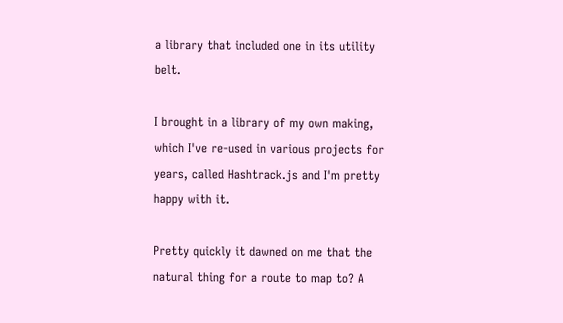a library that included one in its utility belt.

I brought in a library of my own making, which I've re-used in various projects for years, called Hashtrack.js and I'm pretty happy with it.

Pretty quickly it dawned on me that the natural thing for a route to map to? A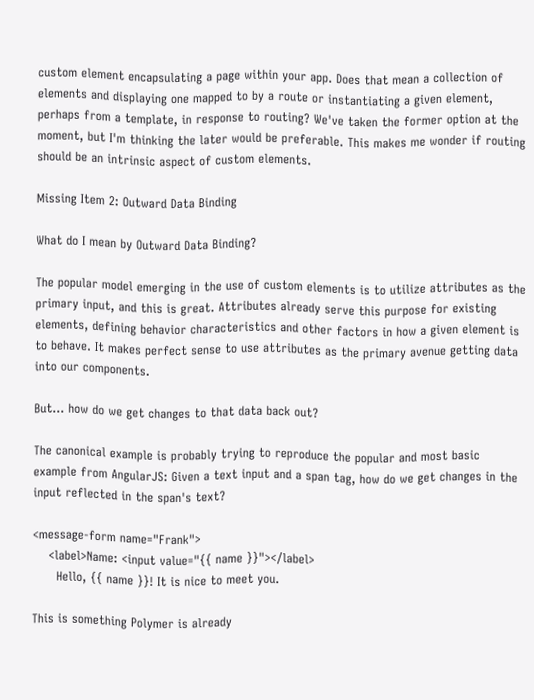custom element encapsulating a page within your app. Does that mean a collection of elements and displaying one mapped to by a route or instantiating a given element, perhaps from a template, in response to routing? We've taken the former option at the moment, but I'm thinking the later would be preferable. This makes me wonder if routing should be an intrinsic aspect of custom elements.

Missing Item 2: Outward Data Binding

What do I mean by Outward Data Binding?

The popular model emerging in the use of custom elements is to utilize attributes as the primary input, and this is great. Attributes already serve this purpose for existing elements, defining behavior characteristics and other factors in how a given element is to behave. It makes perfect sense to use attributes as the primary avenue getting data into our components.

But... how do we get changes to that data back out?

The canonical example is probably trying to reproduce the popular and most basic example from AngularJS: Given a text input and a span tag, how do we get changes in the input reflected in the span's text?

<message-form name="Frank">
    <label>Name: <input value="{{ name }}"></label>
      Hello, {{ name }}! It is nice to meet you.

This is something Polymer is already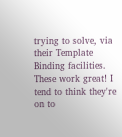trying to solve, via their Template Binding facilities. These work great! I tend to think they're on to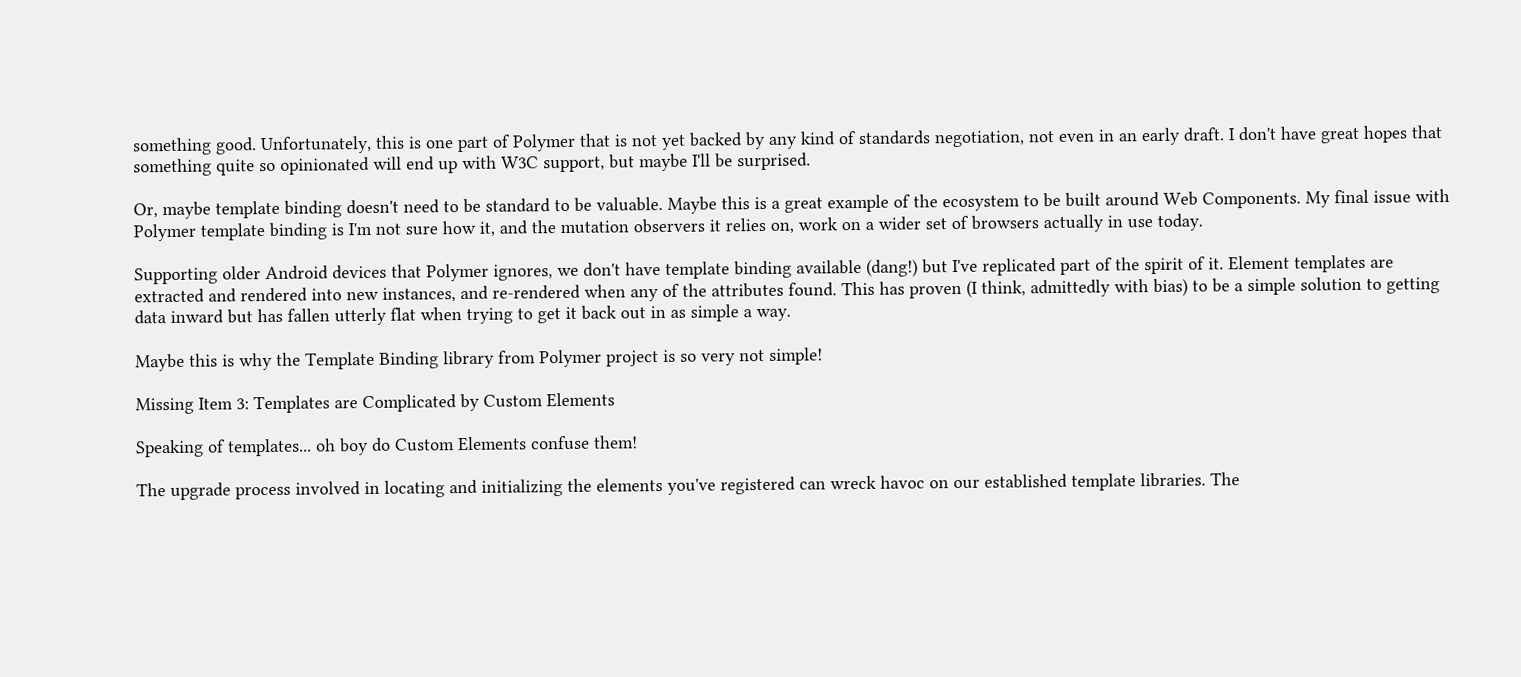something good. Unfortunately, this is one part of Polymer that is not yet backed by any kind of standards negotiation, not even in an early draft. I don't have great hopes that something quite so opinionated will end up with W3C support, but maybe I'll be surprised.

Or, maybe template binding doesn't need to be standard to be valuable. Maybe this is a great example of the ecosystem to be built around Web Components. My final issue with Polymer template binding is I'm not sure how it, and the mutation observers it relies on, work on a wider set of browsers actually in use today.

Supporting older Android devices that Polymer ignores, we don't have template binding available (dang!) but I've replicated part of the spirit of it. Element templates are extracted and rendered into new instances, and re-rendered when any of the attributes found. This has proven (I think, admittedly with bias) to be a simple solution to getting data inward but has fallen utterly flat when trying to get it back out in as simple a way.

Maybe this is why the Template Binding library from Polymer project is so very not simple!

Missing Item 3: Templates are Complicated by Custom Elements

Speaking of templates... oh boy do Custom Elements confuse them!

The upgrade process involved in locating and initializing the elements you've registered can wreck havoc on our established template libraries. The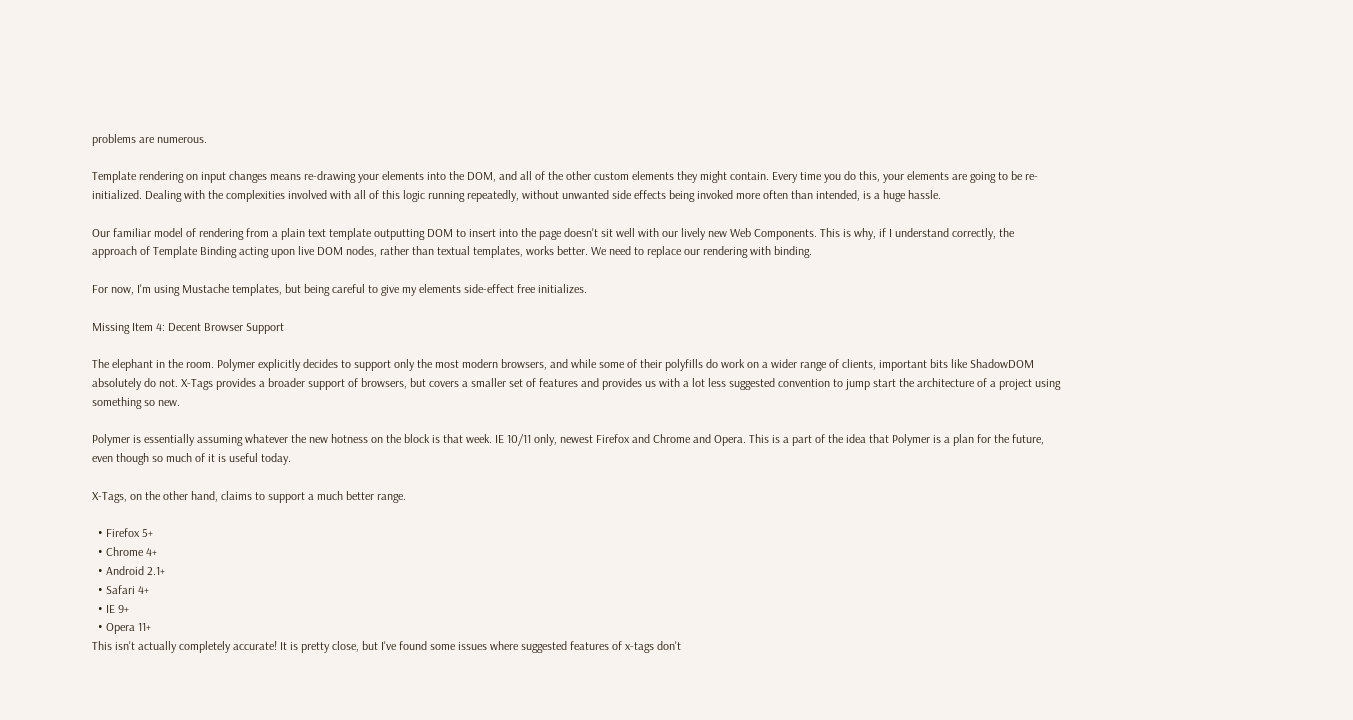problems are numerous.

Template rendering on input changes means re-drawing your elements into the DOM, and all of the other custom elements they might contain. Every time you do this, your elements are going to be re-initialized. Dealing with the complexities involved with all of this logic running repeatedly, without unwanted side effects being invoked more often than intended, is a huge hassle.

Our familiar model of rendering from a plain text template outputting DOM to insert into the page doesn't sit well with our lively new Web Components. This is why, if I understand correctly, the approach of Template Binding acting upon live DOM nodes, rather than textual templates, works better. We need to replace our rendering with binding.

For now, I'm using Mustache templates, but being careful to give my elements side-effect free initializes.

Missing Item 4: Decent Browser Support

The elephant in the room. Polymer explicitly decides to support only the most modern browsers, and while some of their polyfills do work on a wider range of clients, important bits like ShadowDOM absolutely do not. X-Tags provides a broader support of browsers, but covers a smaller set of features and provides us with a lot less suggested convention to jump start the architecture of a project using something so new.

Polymer is essentially assuming whatever the new hotness on the block is that week. IE 10/11 only, newest Firefox and Chrome and Opera. This is a part of the idea that Polymer is a plan for the future, even though so much of it is useful today.

X-Tags, on the other hand, claims to support a much better range.

  • Firefox 5+
  • Chrome 4+
  • Android 2.1+
  • Safari 4+
  • IE 9+
  • Opera 11+
This isn't actually completely accurate! It is pretty close, but I've found some issues where suggested features of x-tags don't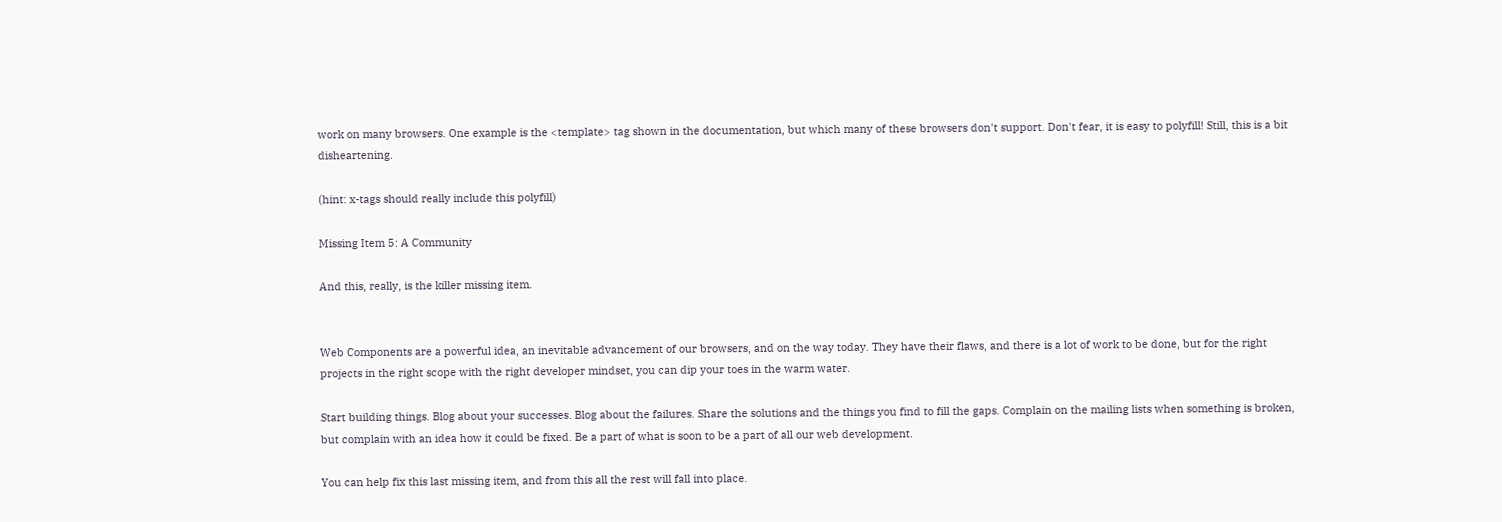work on many browsers. One example is the <template> tag shown in the documentation, but which many of these browsers don't support. Don't fear, it is easy to polyfill! Still, this is a bit disheartening.

(hint: x-tags should really include this polyfill)

Missing Item 5: A Community

And this, really, is the killer missing item.


Web Components are a powerful idea, an inevitable advancement of our browsers, and on the way today. They have their flaws, and there is a lot of work to be done, but for the right projects in the right scope with the right developer mindset, you can dip your toes in the warm water.

Start building things. Blog about your successes. Blog about the failures. Share the solutions and the things you find to fill the gaps. Complain on the mailing lists when something is broken, but complain with an idea how it could be fixed. Be a part of what is soon to be a part of all our web development.

You can help fix this last missing item, and from this all the rest will fall into place.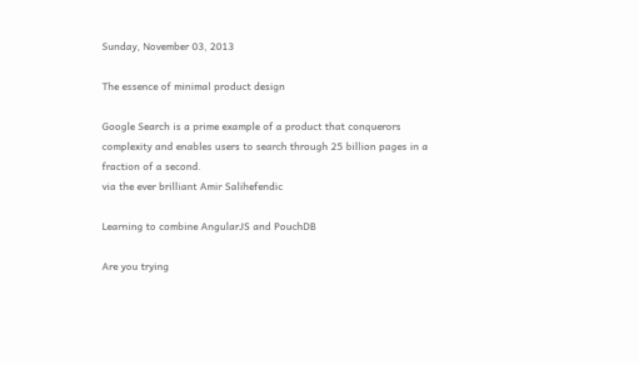Sunday, November 03, 2013

The essence of minimal product design

Google Search is a prime example of a product that conquerors complexity and enables users to search through 25 billion pages in a fraction of a second.
via the ever brilliant Amir Salihefendic

Learning to combine AngularJS and PouchDB

Are you trying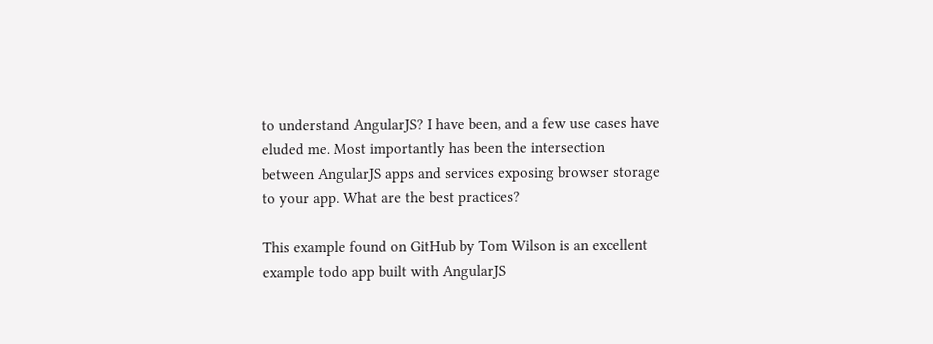to understand AngularJS? I have been, and a few use cases have eluded me. Most importantly has been the intersection between AngularJS apps and services exposing browser storage to your app. What are the best practices?

This example found on GitHub by Tom Wilson is an excellent example todo app built with AngularJS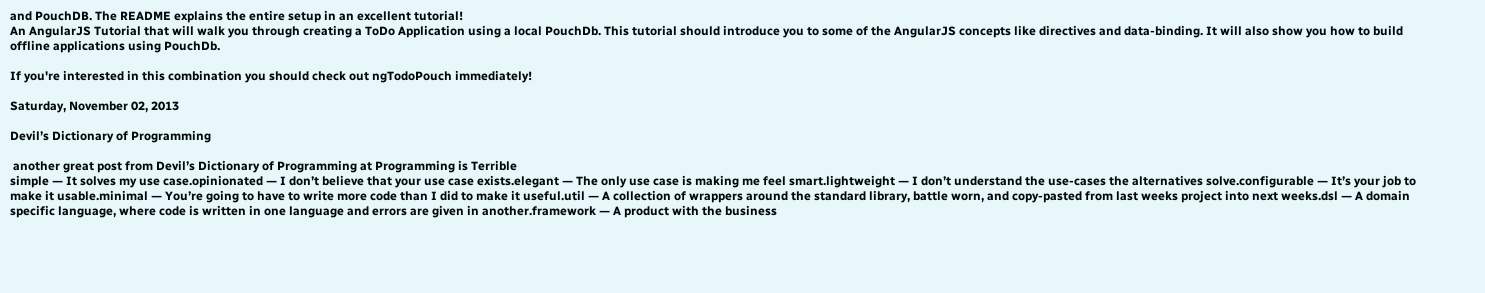and PouchDB. The README explains the entire setup in an excellent tutorial!
An AngularJS Tutorial that will walk you through creating a ToDo Application using a local PouchDb. This tutorial should introduce you to some of the AngularJS concepts like directives and data-binding. It will also show you how to build offline applications using PouchDb.

If you're interested in this combination you should check out ngTodoPouch immediately!

Saturday, November 02, 2013

Devil’s Dictionary of Programming

 another great post from Devil’s Dictionary of Programming at Programming is Terrible
simple — It solves my use case.opinionated — I don’t believe that your use case exists.elegant — The only use case is making me feel smart.lightweight — I don’t understand the use-cases the alternatives solve.configurable — It’s your job to make it usable.minimal — You’re going to have to write more code than I did to make it useful.util — A collection of wrappers around the standard library, battle worn, and copy-pasted from last weeks project into next weeks.dsl — A domain specific language, where code is written in one language and errors are given in another.framework — A product with the business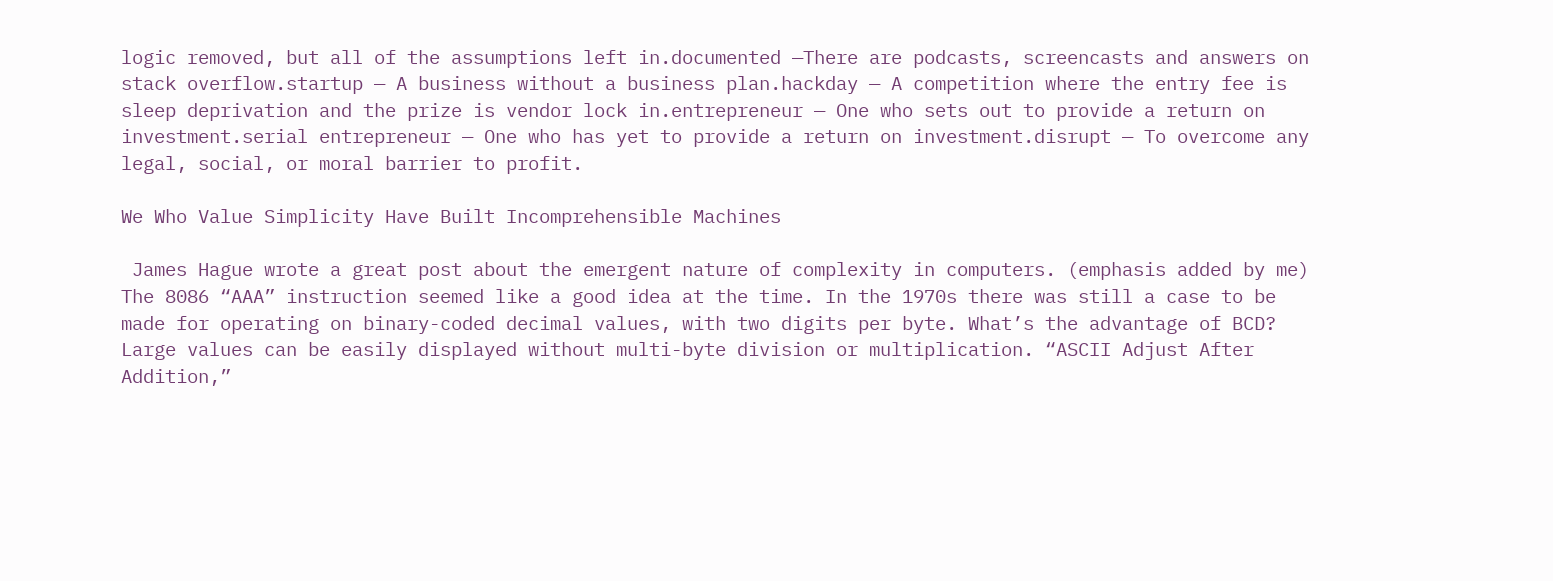logic removed, but all of the assumptions left in.documented —There are podcasts, screencasts and answers on stack overflow.startup — A business without a business plan.hackday — A competition where the entry fee is sleep deprivation and the prize is vendor lock in.entrepreneur — One who sets out to provide a return on investment.serial entrepreneur — One who has yet to provide a return on investment.disrupt — To overcome any legal, social, or moral barrier to profit.

We Who Value Simplicity Have Built Incomprehensible Machines

 James Hague wrote a great post about the emergent nature of complexity in computers. (emphasis added by me)
The 8086 “AAA” instruction seemed like a good idea at the time. In the 1970s there was still a case to be made for operating on binary-coded decimal values, with two digits per byte. What’s the advantage of BCD? Large values can be easily displayed without multi-byte division or multiplication. “ASCII Adjust After Addition,”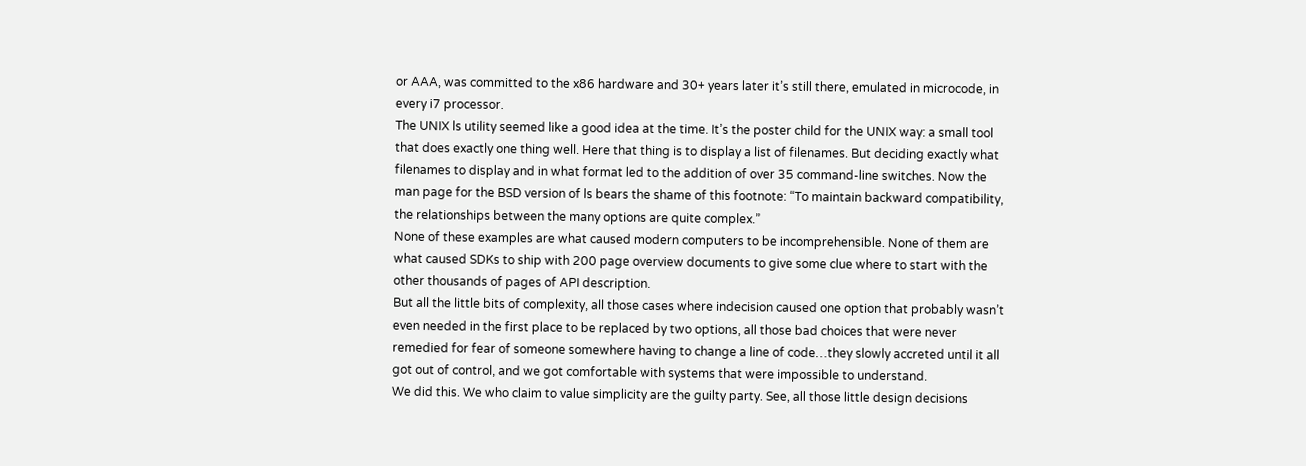or AAA, was committed to the x86 hardware and 30+ years later it’s still there, emulated in microcode, in every i7 processor.
The UNIX ls utility seemed like a good idea at the time. It’s the poster child for the UNIX way: a small tool that does exactly one thing well. Here that thing is to display a list of filenames. But deciding exactly what filenames to display and in what format led to the addition of over 35 command-line switches. Now the man page for the BSD version of ls bears the shame of this footnote: “To maintain backward compatibility, the relationships between the many options are quite complex.”
None of these examples are what caused modern computers to be incomprehensible. None of them are what caused SDKs to ship with 200 page overview documents to give some clue where to start with the other thousands of pages of API description.
But all the little bits of complexity, all those cases where indecision caused one option that probably wasn’t even needed in the first place to be replaced by two options, all those bad choices that were never remedied for fear of someone somewhere having to change a line of code…they slowly accreted until it all got out of control, and we got comfortable with systems that were impossible to understand.
We did this. We who claim to value simplicity are the guilty party. See, all those little design decisions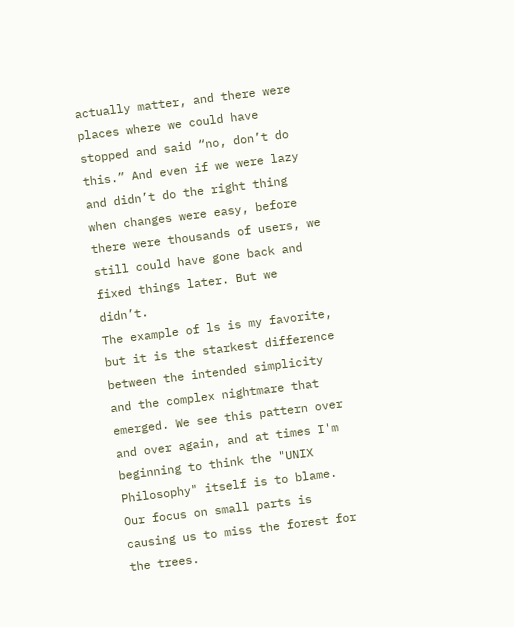actually matter, and there were places where we could have stopped and said “no, don’t do this.” And even if we were lazy and didn’t do the right thing when changes were easy, before there were thousands of users, we still could have gone back and fixed things later. But we didn’t.
The example of ls is my favorite, but it is the starkest difference between the intended simplicity and the complex nightmare that emerged. We see this pattern over and over again, and at times I'm beginning to think the "UNIX Philosophy" itself is to blame. Our focus on small parts is causing us to miss the forest for the trees.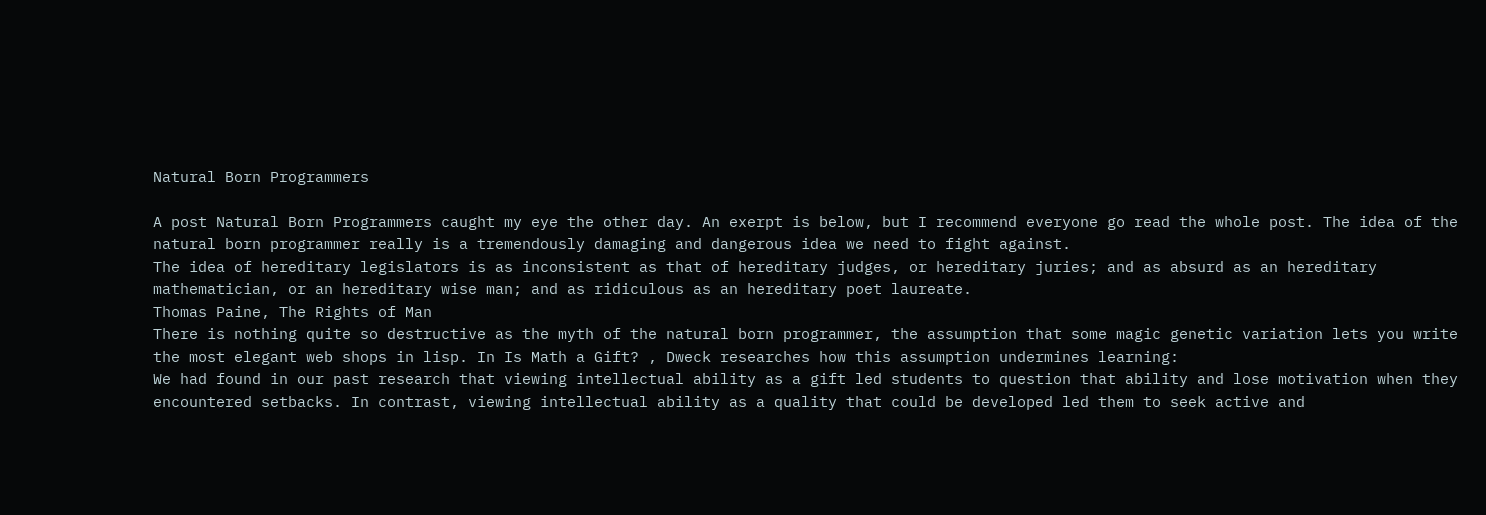Natural Born Programmers

A post Natural Born Programmers caught my eye the other day. An exerpt is below, but I recommend everyone go read the whole post. The idea of the natural born programmer really is a tremendously damaging and dangerous idea we need to fight against.
The idea of hereditary legislators is as inconsistent as that of hereditary judges, or hereditary juries; and as absurd as an hereditary mathematician, or an hereditary wise man; and as ridiculous as an hereditary poet laureate.
Thomas Paine, The Rights of Man
There is nothing quite so destructive as the myth of the natural born programmer, the assumption that some magic genetic variation lets you write the most elegant web shops in lisp. In Is Math a Gift? , Dweck researches how this assumption undermines learning:
We had found in our past research that viewing intellectual ability as a gift led students to question that ability and lose motivation when they encountered setbacks. In contrast, viewing intellectual ability as a quality that could be developed led them to seek active and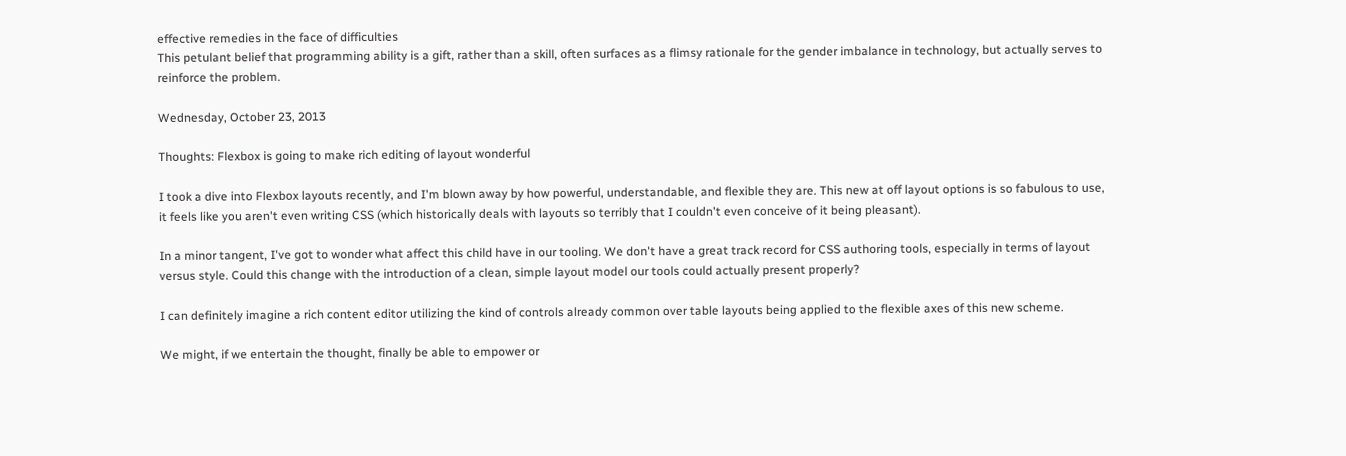effective remedies in the face of difficulties
This petulant belief that programming ability is a gift, rather than a skill, often surfaces as a flimsy rationale for the gender imbalance in technology, but actually serves to reinforce the problem.

Wednesday, October 23, 2013

Thoughts: Flexbox is going to make rich editing of layout wonderful

I took a dive into Flexbox layouts recently, and I'm blown away by how powerful, understandable, and flexible they are. This new at off layout options is so fabulous to use, it feels like you aren't even writing CSS (which historically deals with layouts so terribly that I couldn't even conceive of it being pleasant).

In a minor tangent, I've got to wonder what affect this child have in our tooling. We don't have a great track record for CSS authoring tools, especially in terms of layout versus style. Could this change with the introduction of a clean, simple layout model our tools could actually present properly?

I can definitely imagine a rich content editor utilizing the kind of controls already common over table layouts being applied to the flexible axes of this new scheme.

We might, if we entertain the thought, finally be able to empower or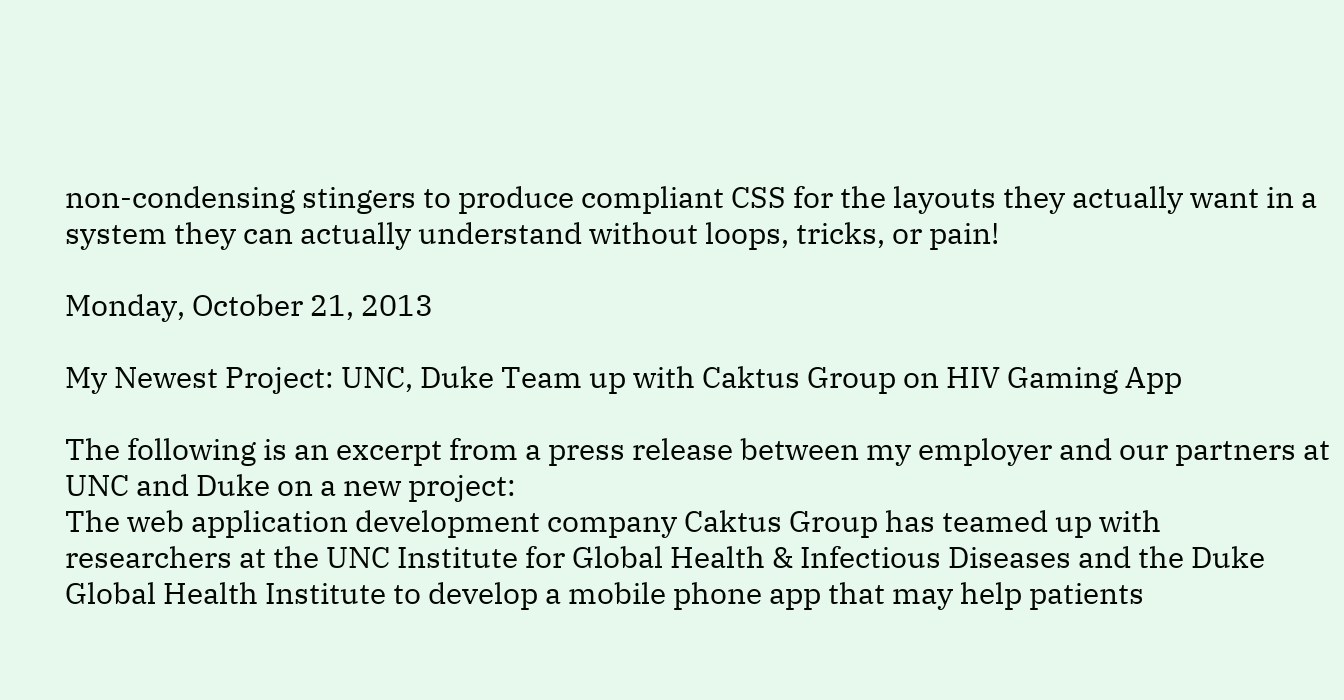non-condensing stingers to produce compliant CSS for the layouts they actually want in a system they can actually understand without loops, tricks, or pain!

Monday, October 21, 2013

My Newest Project: UNC, Duke Team up with Caktus Group on HIV Gaming App

The following is an excerpt from a press release between my employer and our partners at UNC and Duke on a new project:
The web application development company Caktus Group has teamed up with researchers at the UNC Institute for Global Health & Infectious Diseases and the Duke Global Health Institute to develop a mobile phone app that may help patients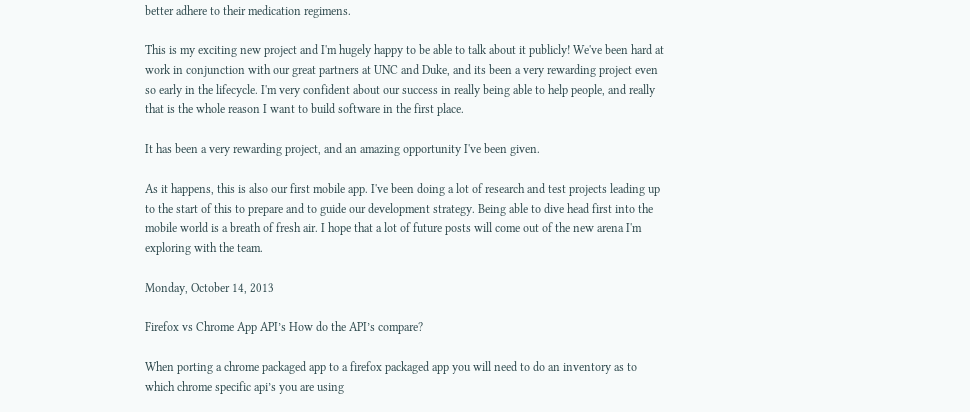better adhere to their medication regimens.

This is my exciting new project and I'm hugely happy to be able to talk about it publicly! We've been hard at work in conjunction with our great partners at UNC and Duke, and its been a very rewarding project even so early in the lifecycle. I'm very confident about our success in really being able to help people, and really that is the whole reason I want to build software in the first place.

It has been a very rewarding project, and an amazing opportunity I've been given.

As it happens, this is also our first mobile app. I've been doing a lot of research and test projects leading up to the start of this to prepare and to guide our development strategy. Being able to dive head first into the mobile world is a breath of fresh air. I hope that a lot of future posts will come out of the new arena I'm exploring with the team.

Monday, October 14, 2013

Firefox vs Chrome App API’s How do the API’s compare?

When porting a chrome packaged app to a firefox packaged app you will need to do an inventory as to which chrome specific api’s you are using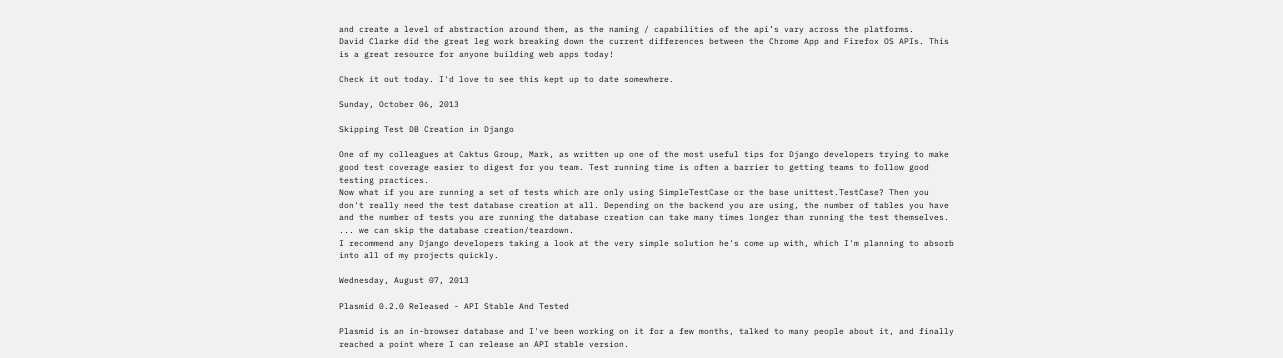and create a level of abstraction around them, as the naming / capabilities of the api’s vary across the platforms.
David Clarke did the great leg work breaking down the current differences between the Chrome App and Firefox OS APIs. This is a great resource for anyone building web apps today!

Check it out today. I'd love to see this kept up to date somewhere.

Sunday, October 06, 2013

Skipping Test DB Creation in Django

One of my colleagues at Caktus Group, Mark, as written up one of the most useful tips for Django developers trying to make good test coverage easier to digest for you team. Test running time is often a barrier to getting teams to follow good testing practices.
Now what if you are running a set of tests which are only using SimpleTestCase or the base unittest.TestCase? Then you don't really need the test database creation at all. Depending on the backend you are using, the number of tables you have and the number of tests you are running the database creation can take many times longer than running the test themselves.
... we can skip the database creation/teardown.
I recommend any Django developers taking a look at the very simple solution he's come up with, which I'm planning to absorb into all of my projects quickly.

Wednesday, August 07, 2013

Plasmid 0.2.0 Released - API Stable And Tested

Plasmid is an in-browser database and I've been working on it for a few months, talked to many people about it, and finally reached a point where I can release an API stable version.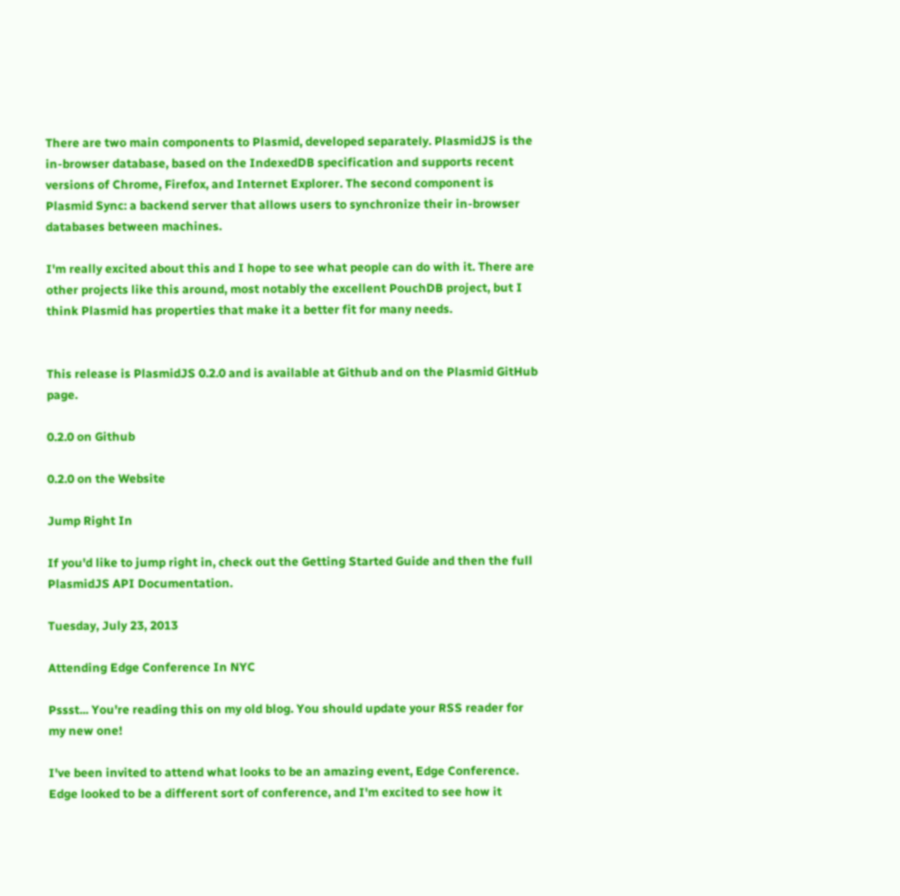There are two main components to Plasmid, developed separately. PlasmidJS is the in-browser database, based on the IndexedDB specification and supports recent versions of Chrome, Firefox, and Internet Explorer. The second component is Plasmid Sync: a backend server that allows users to synchronize their in-browser databases between machines.

I'm really excited about this and I hope to see what people can do with it. There are other projects like this around, most notably the excellent PouchDB project, but I think Plasmid has properties that make it a better fit for many needs.


This release is PlasmidJS 0.2.0 and is available at Github and on the Plasmid GitHub page.

0.2.0 on Github

0.2.0 on the Website

Jump Right In

If you'd like to jump right in, check out the Getting Started Guide and then the full PlasmidJS API Documentation.

Tuesday, July 23, 2013

Attending Edge Conference In NYC

Pssst... You're reading this on my old blog. You should update your RSS reader for my new one!

I've been invited to attend what looks to be an amazing event, Edge Conference.
Edge looked to be a different sort of conference, and I'm excited to see how it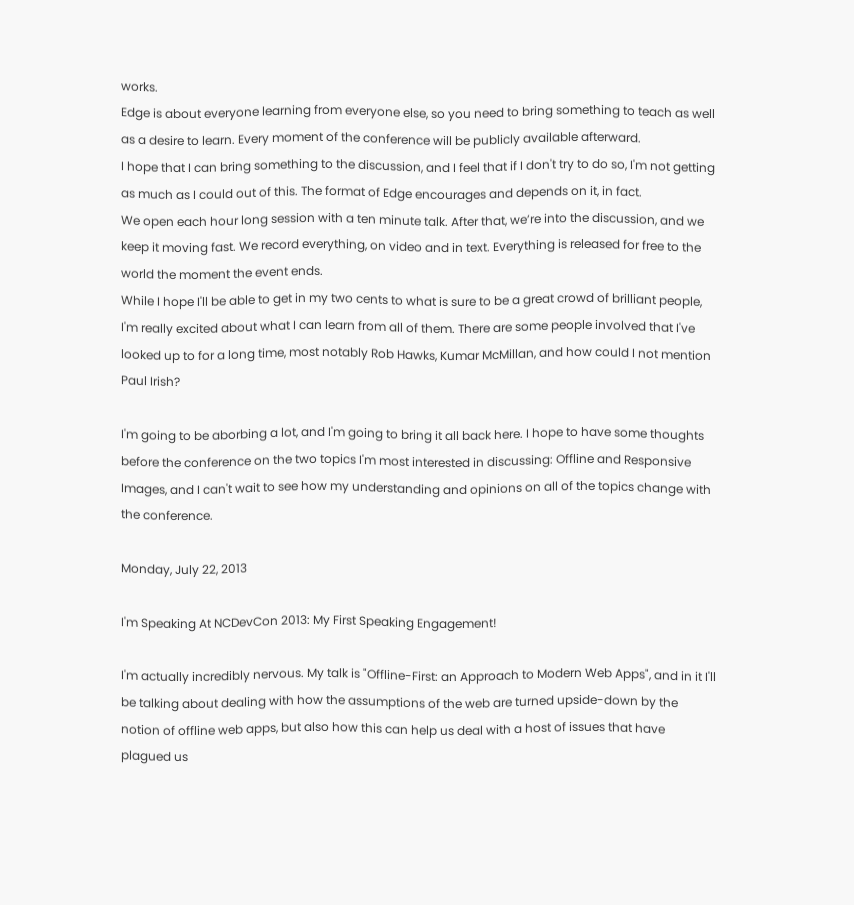works.
Edge is about everyone learning from everyone else, so you need to bring something to teach as well as a desire to learn. Every moment of the conference will be publicly available afterward.
I hope that I can bring something to the discussion, and I feel that if I don't try to do so, I'm not getting as much as I could out of this. The format of Edge encourages and depends on it, in fact.
We open each hour long session with a ten minute talk. After that, we’re into the discussion, and we keep it moving fast. We record everything, on video and in text. Everything is released for free to the world the moment the event ends.
While I hope I'll be able to get in my two cents to what is sure to be a great crowd of brilliant people, I'm really excited about what I can learn from all of them. There are some people involved that I've looked up to for a long time, most notably Rob Hawks, Kumar McMillan, and how could I not mention Paul Irish?

I'm going to be aborbing a lot, and I'm going to bring it all back here. I hope to have some thoughts before the conference on the two topics I'm most interested in discussing: Offline and Responsive Images, and I can't wait to see how my understanding and opinions on all of the topics change with the conference.

Monday, July 22, 2013

I'm Speaking At NCDevCon 2013: My First Speaking Engagement!

I'm actually incredibly nervous. My talk is "Offline-First: an Approach to Modern Web Apps", and in it I'll be talking about dealing with how the assumptions of the web are turned upside-down by the notion of offline web apps, but also how this can help us deal with a host of issues that have plagued us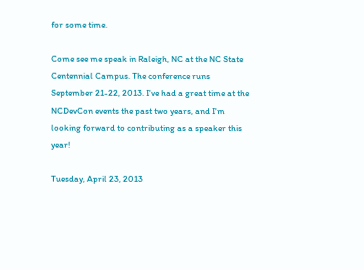for some time.

Come see me speak in Raleigh, NC at the NC State Centennial Campus. The conference runs September 21-22, 2013. I've had a great time at the NCDevCon events the past two years, and I'm looking forward to contributing as a speaker this year!

Tuesday, April 23, 2013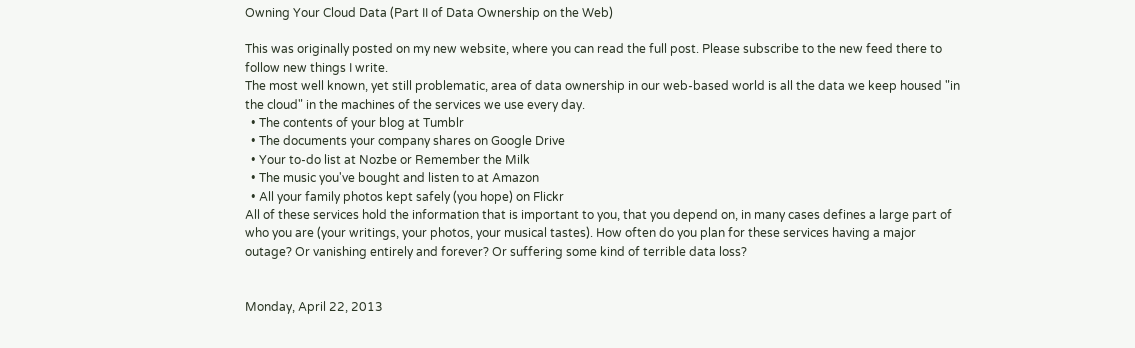Owning Your Cloud Data (Part II of Data Ownership on the Web)

This was originally posted on my new website, where you can read the full post. Please subscribe to the new feed there to follow new things I write.
The most well known, yet still problematic, area of data ownership in our web-based world is all the data we keep housed "in the cloud" in the machines of the services we use every day.
  • The contents of your blog at Tumblr
  • The documents your company shares on Google Drive
  • Your to-do list at Nozbe or Remember the Milk
  • The music you've bought and listen to at Amazon
  • All your family photos kept safely (you hope) on Flickr
All of these services hold the information that is important to you, that you depend on, in many cases defines a large part of who you are (your writings, your photos, your musical tastes). How often do you plan for these services having a major outage? Or vanishing entirely and forever? Or suffering some kind of terrible data loss?


Monday, April 22, 2013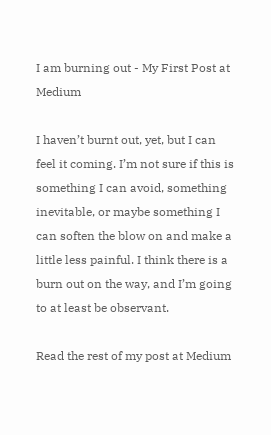I am burning out - My First Post at Medium

I haven’t burnt out, yet, but I can feel it coming. I’m not sure if this is something I can avoid, something inevitable, or maybe something I can soften the blow on and make a little less painful. I think there is a burn out on the way, and I’m going to at least be observant.

Read the rest of my post at Medium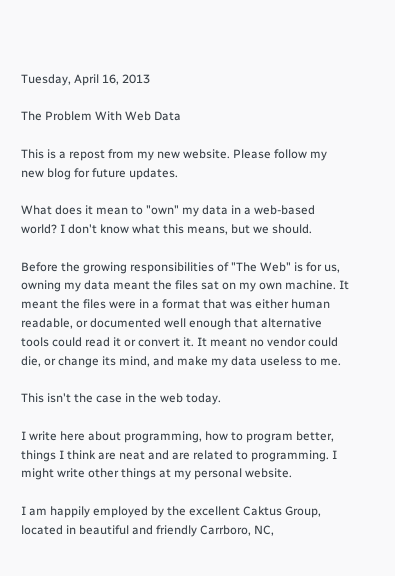Tuesday, April 16, 2013

The Problem With Web Data

This is a repost from my new website. Please follow my new blog for future updates.

What does it mean to "own" my data in a web-based world? I don't know what this means, but we should.

Before the growing responsibilities of "The Web" is for us, owning my data meant the files sat on my own machine. It meant the files were in a format that was either human readable, or documented well enough that alternative tools could read it or convert it. It meant no vendor could die, or change its mind, and make my data useless to me.

This isn't the case in the web today.

I write here about programming, how to program better, things I think are neat and are related to programming. I might write other things at my personal website.

I am happily employed by the excellent Caktus Group, located in beautiful and friendly Carrboro, NC,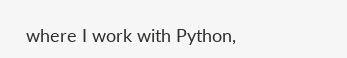where I work with Python,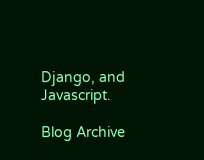Django, and Javascript.

Blog Archive